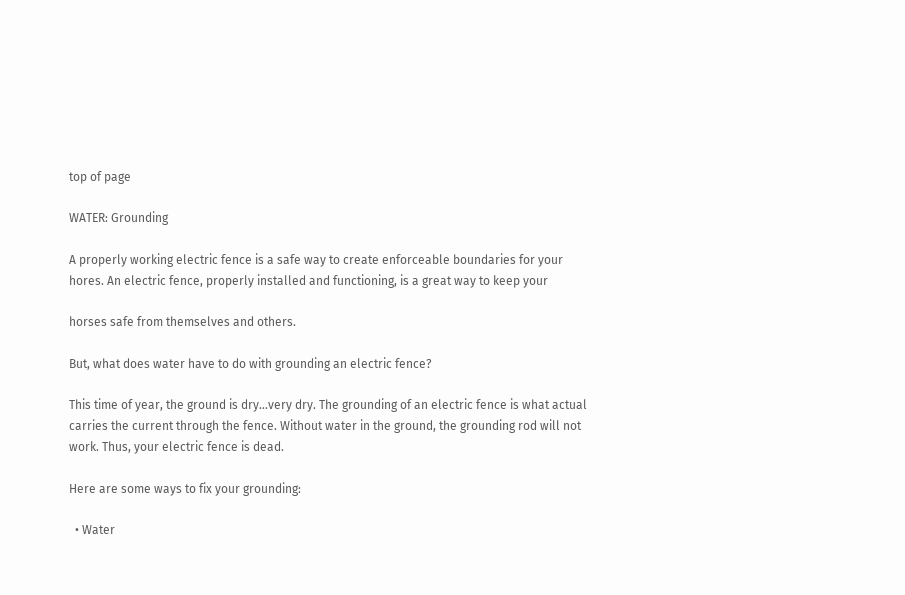top of page

WATER: Grounding

A properly working electric fence is a safe way to create enforceable boundaries for your hores. An electric fence, properly installed and functioning, is a great way to keep your

horses safe from themselves and others.

But, what does water have to do with grounding an electric fence?

This time of year, the ground is dry...very dry. The grounding of an electric fence is what actual carries the current through the fence. Without water in the ground, the grounding rod will not work. Thus, your electric fence is dead.

Here are some ways to fix your grounding:

  • Water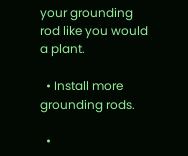your grounding rod like you would a plant.

  • Install more grounding rods.

  •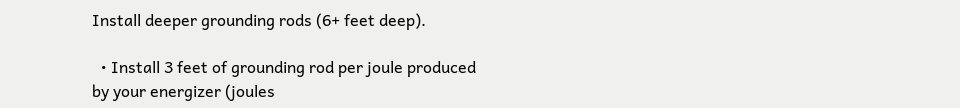Install deeper grounding rods (6+ feet deep).

  • Install 3 feet of grounding rod per joule produced by your energizer (joules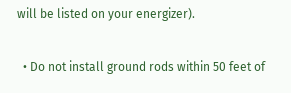will be listed on your energizer).

  • Do not install ground rods within 50 feet of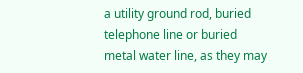a utility ground rod, buried telephone line or buried metal water line, as they may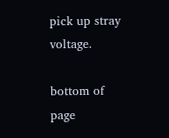pick up stray voltage.

bottom of page